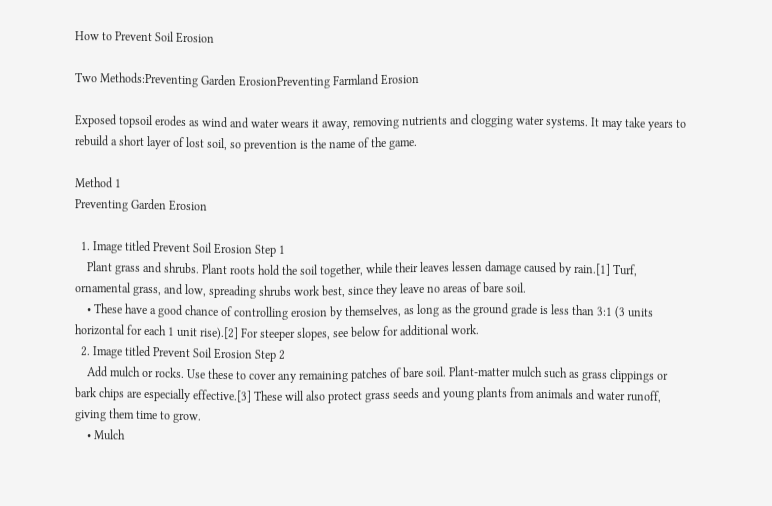How to Prevent Soil Erosion

Two Methods:Preventing Garden ErosionPreventing Farmland Erosion

Exposed topsoil erodes as wind and water wears it away, removing nutrients and clogging water systems. It may take years to rebuild a short layer of lost soil, so prevention is the name of the game.

Method 1
Preventing Garden Erosion

  1. Image titled Prevent Soil Erosion Step 1
    Plant grass and shrubs. Plant roots hold the soil together, while their leaves lessen damage caused by rain.[1] Turf, ornamental grass, and low, spreading shrubs work best, since they leave no areas of bare soil.
    • These have a good chance of controlling erosion by themselves, as long as the ground grade is less than 3:1 (3 units horizontal for each 1 unit rise).[2] For steeper slopes, see below for additional work.
  2. Image titled Prevent Soil Erosion Step 2
    Add mulch or rocks. Use these to cover any remaining patches of bare soil. Plant-matter mulch such as grass clippings or bark chips are especially effective.[3] These will also protect grass seeds and young plants from animals and water runoff, giving them time to grow.
    • Mulch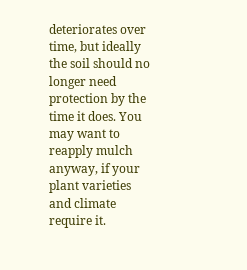deteriorates over time, but ideally the soil should no longer need protection by the time it does. You may want to reapply mulch anyway, if your plant varieties and climate require it.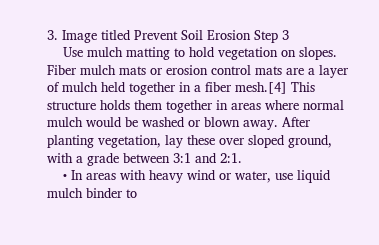3. Image titled Prevent Soil Erosion Step 3
    Use mulch matting to hold vegetation on slopes. Fiber mulch mats or erosion control mats are a layer of mulch held together in a fiber mesh.[4] This structure holds them together in areas where normal mulch would be washed or blown away. After planting vegetation, lay these over sloped ground, with a grade between 3:1 and 2:1.
    • In areas with heavy wind or water, use liquid mulch binder to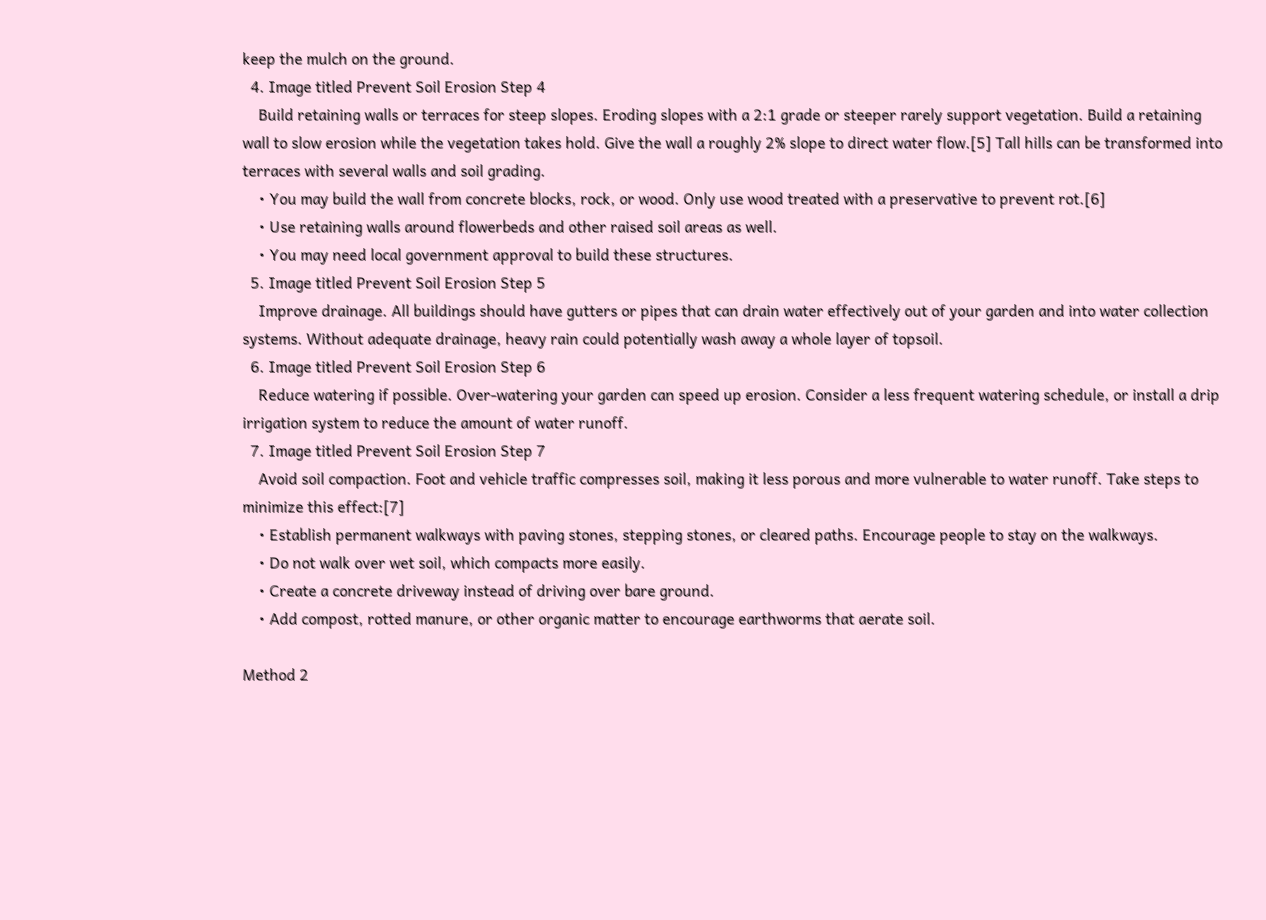keep the mulch on the ground.
  4. Image titled Prevent Soil Erosion Step 4
    Build retaining walls or terraces for steep slopes. Eroding slopes with a 2:1 grade or steeper rarely support vegetation. Build a retaining wall to slow erosion while the vegetation takes hold. Give the wall a roughly 2% slope to direct water flow.[5] Tall hills can be transformed into terraces with several walls and soil grading.
    • You may build the wall from concrete blocks, rock, or wood. Only use wood treated with a preservative to prevent rot.[6]
    • Use retaining walls around flowerbeds and other raised soil areas as well.
    • You may need local government approval to build these structures.
  5. Image titled Prevent Soil Erosion Step 5
    Improve drainage. All buildings should have gutters or pipes that can drain water effectively out of your garden and into water collection systems. Without adequate drainage, heavy rain could potentially wash away a whole layer of topsoil.
  6. Image titled Prevent Soil Erosion Step 6
    Reduce watering if possible. Over-watering your garden can speed up erosion. Consider a less frequent watering schedule, or install a drip irrigation system to reduce the amount of water runoff.
  7. Image titled Prevent Soil Erosion Step 7
    Avoid soil compaction. Foot and vehicle traffic compresses soil, making it less porous and more vulnerable to water runoff. Take steps to minimize this effect:[7]
    • Establish permanent walkways with paving stones, stepping stones, or cleared paths. Encourage people to stay on the walkways.
    • Do not walk over wet soil, which compacts more easily.
    • Create a concrete driveway instead of driving over bare ground.
    • Add compost, rotted manure, or other organic matter to encourage earthworms that aerate soil.

Method 2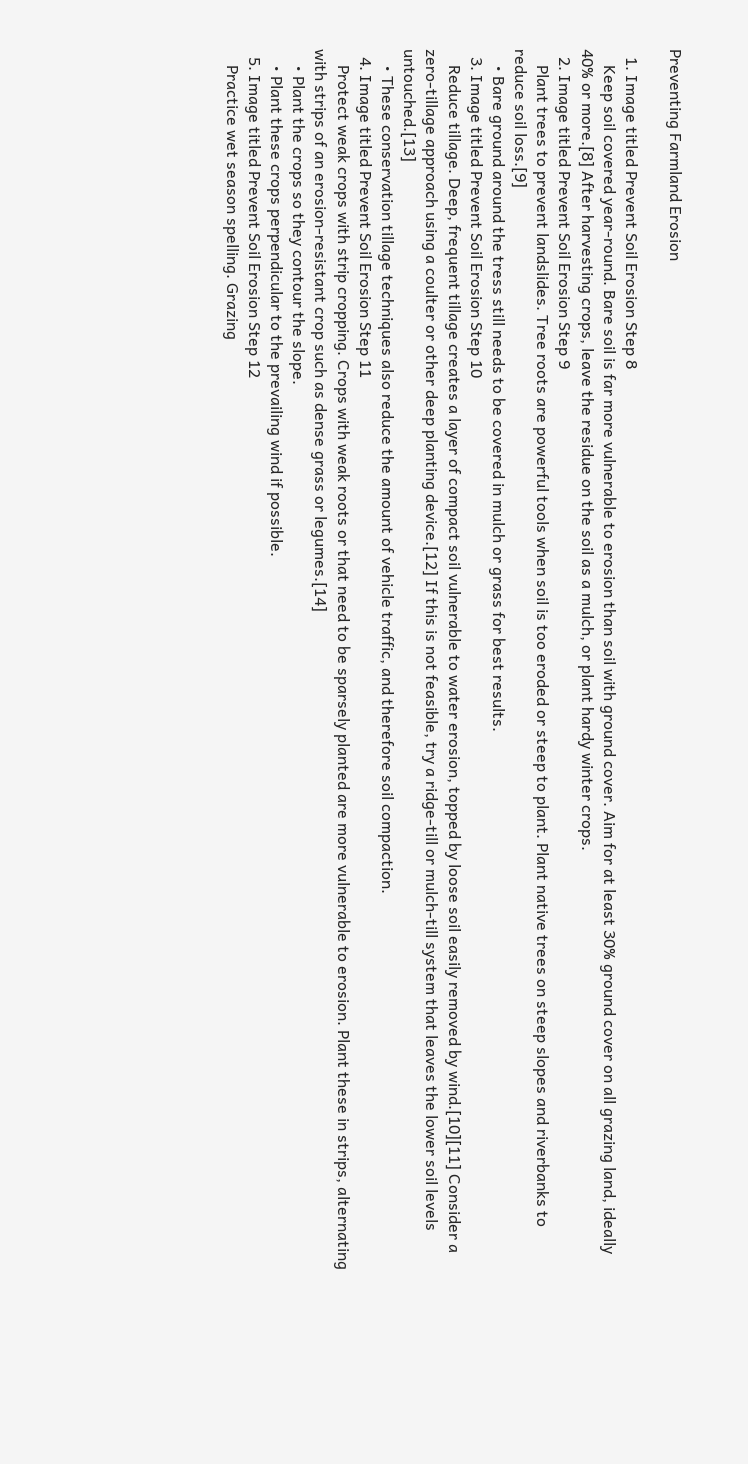Preventing Farmland Erosion

  1. Image titled Prevent Soil Erosion Step 8
    Keep soil covered year-round. Bare soil is far more vulnerable to erosion than soil with ground cover. Aim for at least 30% ground cover on all grazing land, ideally 40% or more.[8] After harvesting crops, leave the residue on the soil as a mulch, or plant hardy winter crops.
  2. Image titled Prevent Soil Erosion Step 9
    Plant trees to prevent landslides. Tree roots are powerful tools when soil is too eroded or steep to plant. Plant native trees on steep slopes and riverbanks to reduce soil loss.[9]
    • Bare ground around the tress still needs to be covered in mulch or grass for best results.
  3. Image titled Prevent Soil Erosion Step 10
    Reduce tillage. Deep, frequent tillage creates a layer of compact soil vulnerable to water erosion, topped by loose soil easily removed by wind.[10][11] Consider a zero-tillage approach using a coulter or other deep planting device.[12] If this is not feasible, try a ridge-till or mulch-till system that leaves the lower soil levels untouched.[13]
    • These conservation tillage techniques also reduce the amount of vehicle traffic, and therefore soil compaction.
  4. Image titled Prevent Soil Erosion Step 11
    Protect weak crops with strip cropping. Crops with weak roots or that need to be sparsely planted are more vulnerable to erosion. Plant these in strips, alternating with strips of an erosion-resistant crop such as dense grass or legumes.[14]
    • Plant the crops so they contour the slope.
    • Plant these crops perpendicular to the prevailing wind if possible.
  5. Image titled Prevent Soil Erosion Step 12
    Practice wet season spelling. Grazing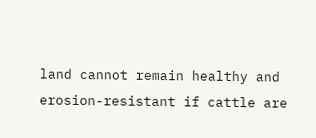land cannot remain healthy and erosion-resistant if cattle are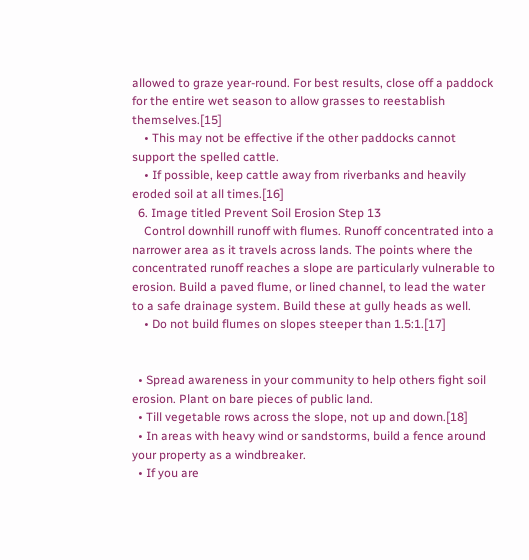allowed to graze year-round. For best results, close off a paddock for the entire wet season to allow grasses to reestablish themselves.[15]
    • This may not be effective if the other paddocks cannot support the spelled cattle.
    • If possible, keep cattle away from riverbanks and heavily eroded soil at all times.[16]
  6. Image titled Prevent Soil Erosion Step 13
    Control downhill runoff with flumes. Runoff concentrated into a narrower area as it travels across lands. The points where the concentrated runoff reaches a slope are particularly vulnerable to erosion. Build a paved flume, or lined channel, to lead the water to a safe drainage system. Build these at gully heads as well.
    • Do not build flumes on slopes steeper than 1.5:1.[17]


  • Spread awareness in your community to help others fight soil erosion. Plant on bare pieces of public land.
  • Till vegetable rows across the slope, not up and down.[18]
  • In areas with heavy wind or sandstorms, build a fence around your property as a windbreaker.
  • If you are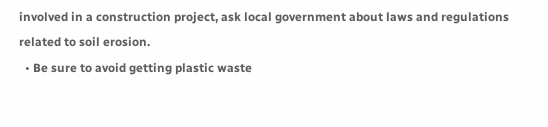involved in a construction project, ask local government about laws and regulations related to soil erosion.
  • Be sure to avoid getting plastic waste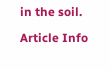in the soil.

Article Info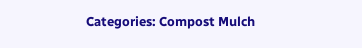Categories: Compost Mulch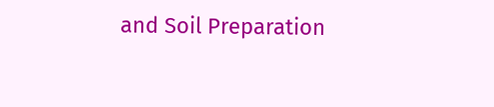and Soil Preparation